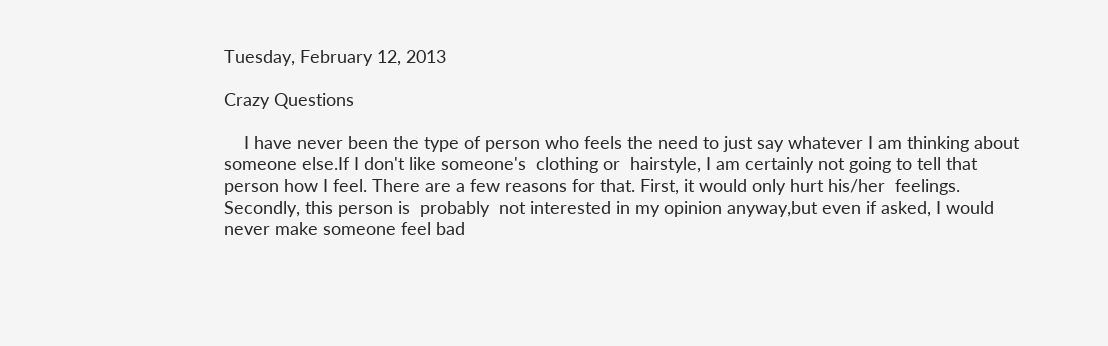Tuesday, February 12, 2013

Crazy Questions

    I have never been the type of person who feels the need to just say whatever I am thinking about someone else.If I don't like someone's  clothing or  hairstyle, I am certainly not going to tell that person how I feel. There are a few reasons for that. First, it would only hurt his/her  feelings. Secondly, this person is  probably  not interested in my opinion anyway,but even if asked, I would never make someone feel bad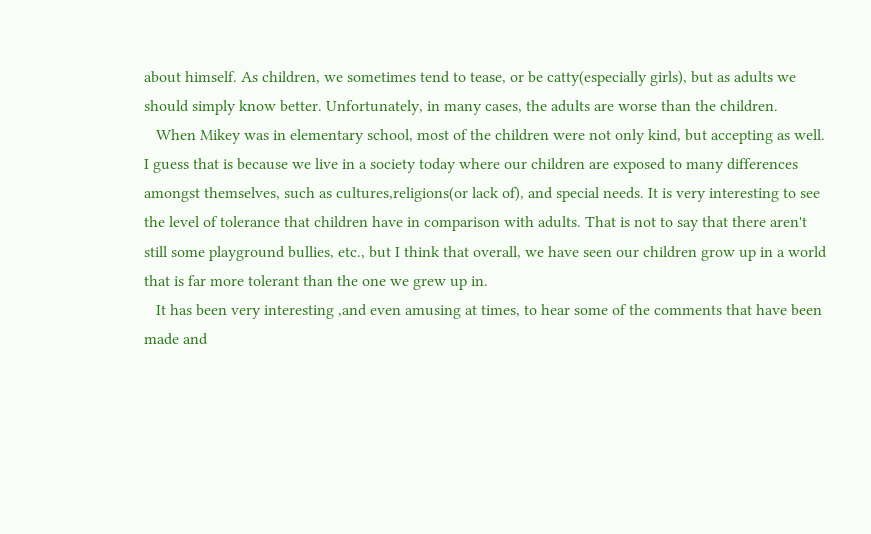about himself. As children, we sometimes tend to tease, or be catty(especially girls), but as adults we should simply know better. Unfortunately, in many cases, the adults are worse than the children.
   When Mikey was in elementary school, most of the children were not only kind, but accepting as well. I guess that is because we live in a society today where our children are exposed to many differences amongst themselves, such as cultures,religions(or lack of), and special needs. It is very interesting to see the level of tolerance that children have in comparison with adults. That is not to say that there aren't still some playground bullies, etc., but I think that overall, we have seen our children grow up in a world that is far more tolerant than the one we grew up in.
   It has been very interesting ,and even amusing at times, to hear some of the comments that have been made and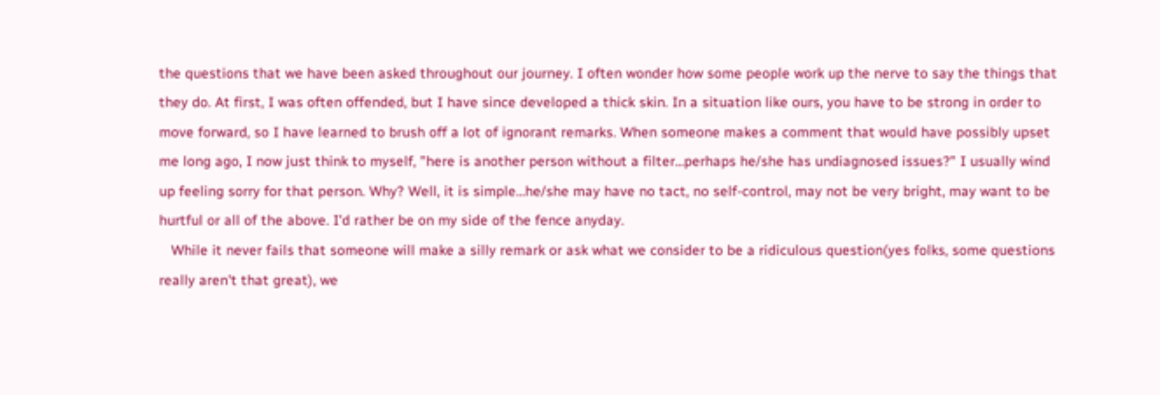the questions that we have been asked throughout our journey. I often wonder how some people work up the nerve to say the things that they do. At first, I was often offended, but I have since developed a thick skin. In a situation like ours, you have to be strong in order to move forward, so I have learned to brush off a lot of ignorant remarks. When someone makes a comment that would have possibly upset me long ago, I now just think to myself, "here is another person without a filter...perhaps he/she has undiagnosed issues?" I usually wind up feeling sorry for that person. Why? Well, it is simple...he/she may have no tact, no self-control, may not be very bright, may want to be hurtful or all of the above. I'd rather be on my side of the fence anyday.
   While it never fails that someone will make a silly remark or ask what we consider to be a ridiculous question(yes folks, some questions really aren't that great), we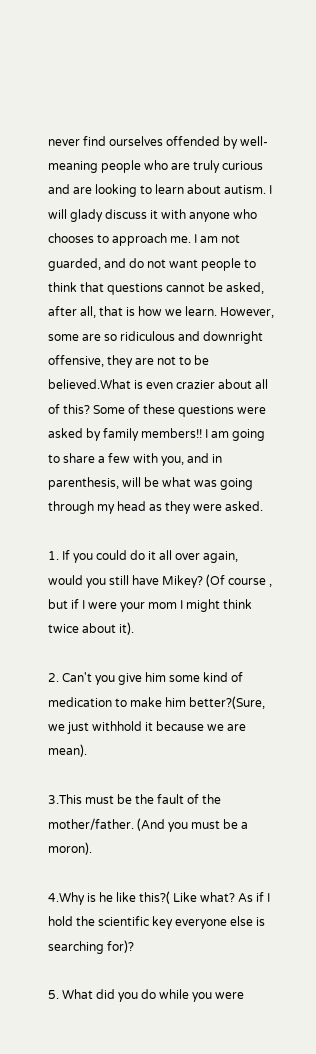never find ourselves offended by well-meaning people who are truly curious and are looking to learn about autism. I will glady discuss it with anyone who chooses to approach me. I am not guarded, and do not want people to think that questions cannot be asked, after all, that is how we learn. However, some are so ridiculous and downright offensive, they are not to be believed.What is even crazier about all of this? Some of these questions were asked by family members!! I am going to share a few with you, and in parenthesis, will be what was going through my head as they were asked.

1. If you could do it all over again, would you still have Mikey? (Of course , but if I were your mom I might think twice about it).

2. Can't you give him some kind of medication to make him better?(Sure, we just withhold it because we are mean).

3.This must be the fault of the mother/father. (And you must be a moron).

4.Why is he like this?( Like what? As if I hold the scientific key everyone else is searching for)?

5. What did you do while you were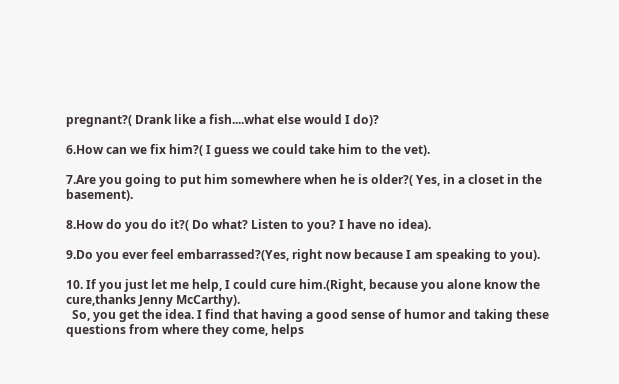pregnant?( Drank like a fish....what else would I do)?

6.How can we fix him?( I guess we could take him to the vet).

7.Are you going to put him somewhere when he is older?( Yes, in a closet in the basement).

8.How do you do it?( Do what? Listen to you? I have no idea).

9.Do you ever feel embarrassed?(Yes, right now because I am speaking to you).

10. If you just let me help, I could cure him.(Right, because you alone know the cure,thanks Jenny McCarthy).
  So, you get the idea. I find that having a good sense of humor and taking these questions from where they come, helps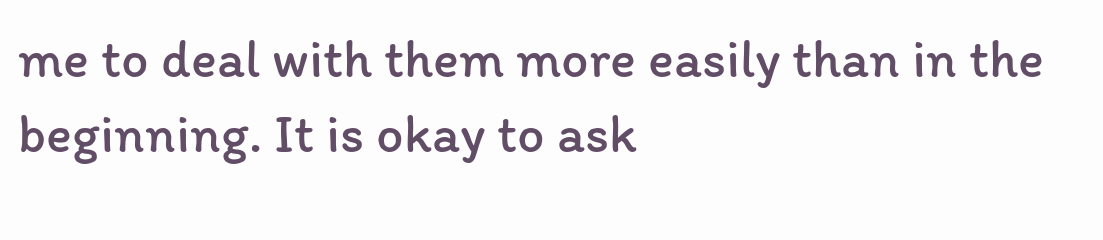me to deal with them more easily than in the beginning. It is okay to ask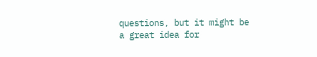questions, but it might be a great idea for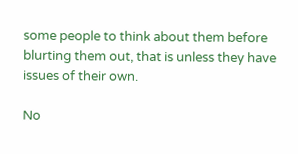some people to think about them before blurting them out, that is unless they have issues of their own.

No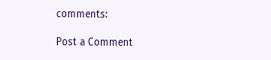comments:

Post a Comment